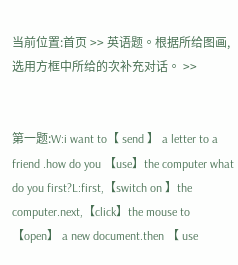当前位置:首页 >> 英语题。根据所给图画,选用方框中所给的次补充对话。 >>


第一题:W:i want to【 send 】 a letter to a friend .how do you 【use】the computer what do you first?L:first,【switch on 】the computer.next,【click】the mouse to 【open】 a new document.then 【 use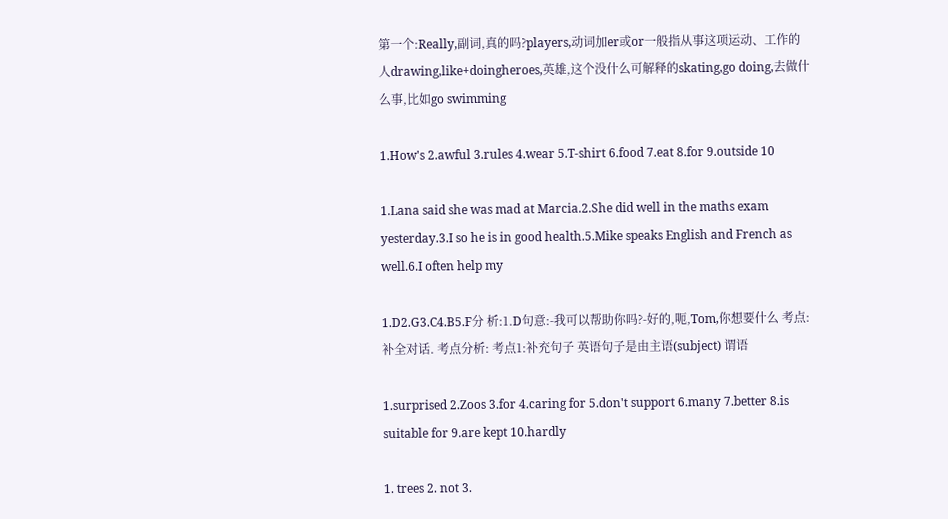第一个:Really,副词,真的吗?players,动词加er或or一般指从事这项运动、工作的人drawing,like+doingheroes,英雄,这个没什么可解释的skating,go doing,去做什么事,比如go swimming

1.How's 2.awful 3.rules 4.wear 5.T-shirt 6.food 7.eat 8.for 9.outside 10

1.Lana said she was mad at Marcia.2.She did well in the maths exam yesterday.3.I so he is in good health.5.Mike speaks English and French as well.6.I often help my

1.D2.G3.C4.B5.F分 析:1.D句意:-我可以帮助你吗?-好的,呃,Tom,你想要什么 考点:补全对话. 考点分析: 考点1:补充句子 英语句子是由主语(subject) 谓语

1.surprised 2.Zoos 3.for 4.caring for 5.don't support 6.many 7.better 8.is suitable for 9.are kept 10.hardly

1. trees 2. not 3.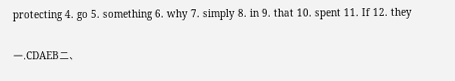protecting 4. go 5. something 6. why 7. simply 8. in 9. that 10. spent 11. If 12. they

一.CDAEB二、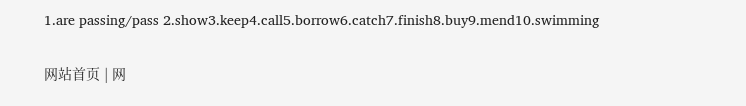1.are passing/pass 2.show3.keep4.call5.borrow6.catch7.finish8.buy9.mend10.swimming

网站首页 | 网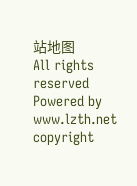站地图
All rights reserved Powered by www.lzth.net
copyright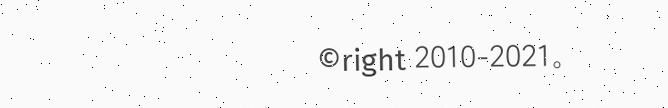©right 2010-2021。